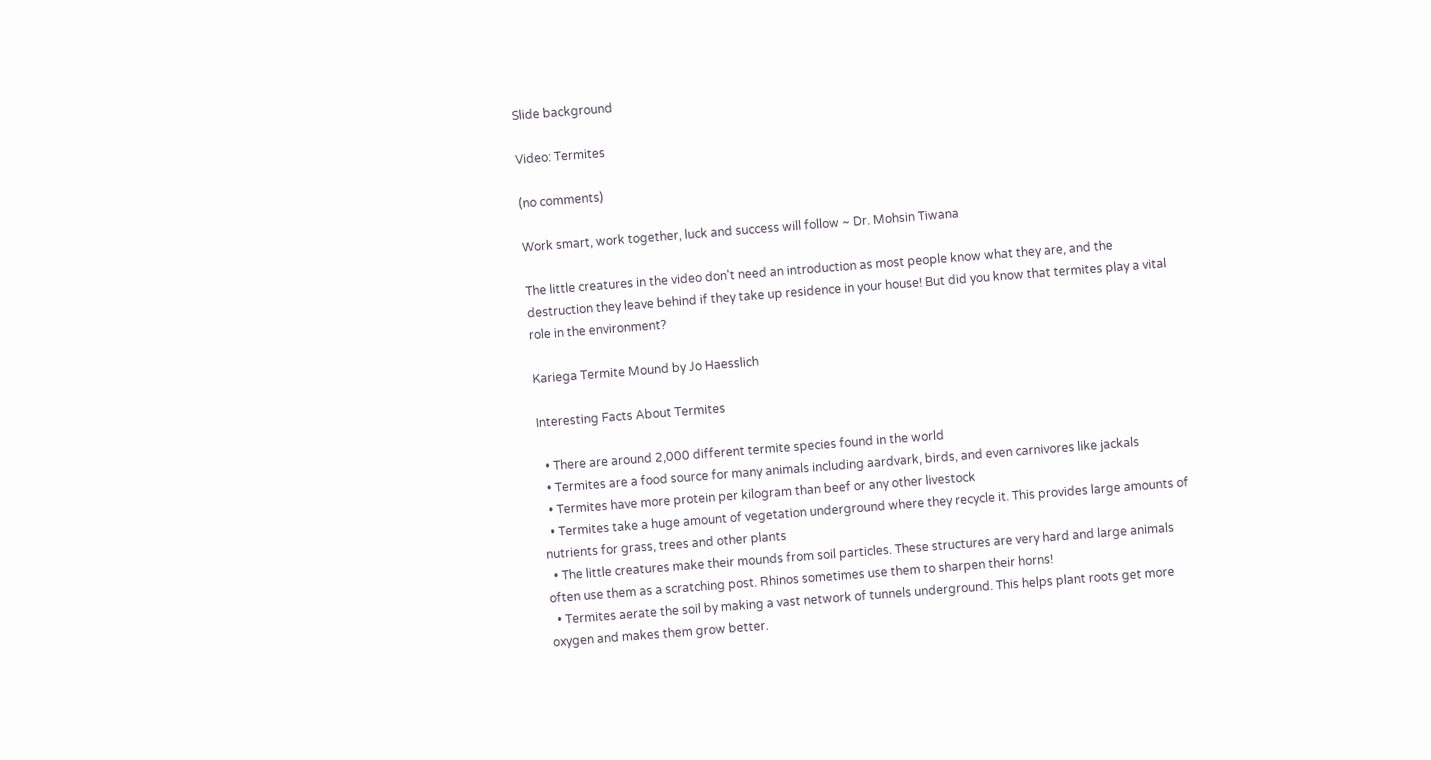Slide background

Video: Termites

(no comments)

Work smart, work together, luck and success will follow ~ Dr. Mohsin Tiwana

The little creatures in the video don't need an introduction as most people know what they are, and the destruction they leave behind if they take up residence in your house! But did you know that termites play a vital role in the environment?

Kariega Termite Mound by Jo Haesslich

Interesting Facts About Termites

  • There are around 2,000 different termite species found in the world
  • Termites are a food source for many animals including aardvark, birds, and even carnivores like jackals
  • Termites have more protein per kilogram than beef or any other livestock
  • Termites take a huge amount of vegetation underground where they recycle it. This provides large amounts of nutrients for grass, trees and other plants
  • The little creatures make their mounds from soil particles. These structures are very hard and large animals often use them as a scratching post. Rhinos sometimes use them to sharpen their horns!
  • Termites aerate the soil by making a vast network of tunnels underground. This helps plant roots get more oxygen and makes them grow better.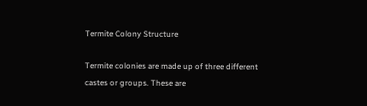Termite Colony Structure

Termite colonies are made up of three different castes or groups. These are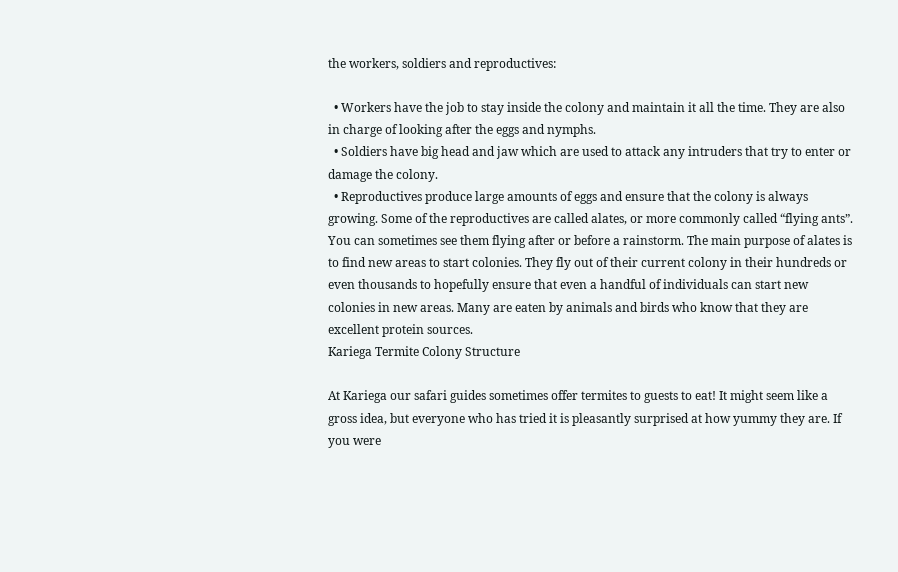the workers, soldiers and reproductives:

  • Workers have the job to stay inside the colony and maintain it all the time. They are also in charge of looking after the eggs and nymphs.
  • Soldiers have big head and jaw which are used to attack any intruders that try to enter or damage the colony.
  • Reproductives produce large amounts of eggs and ensure that the colony is always growing. Some of the reproductives are called alates, or more commonly called “flying ants”. You can sometimes see them flying after or before a rainstorm. The main purpose of alates is to find new areas to start colonies. They fly out of their current colony in their hundreds or even thousands to hopefully ensure that even a handful of individuals can start new colonies in new areas. Many are eaten by animals and birds who know that they are excellent protein sources.
Kariega Termite Colony Structure

At Kariega our safari guides sometimes offer termites to guests to eat! It might seem like a gross idea, but everyone who has tried it is pleasantly surprised at how yummy they are. If you were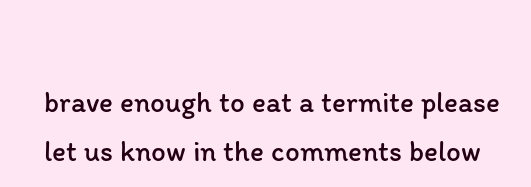brave enough to eat a termite please let us know in the comments below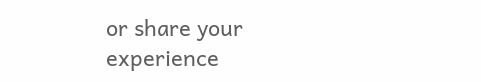or share your experience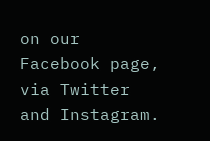on our Facebook page, via Twitter and Instagram.